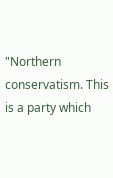"Northern conservatism. This is a party which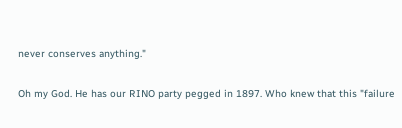never conserves anything."

Oh my God. He has our RINO party pegged in 1897. Who knew that this "failure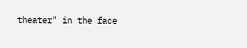theater" in the face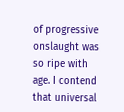of progressive onslaught was so ripe with age. I contend that universal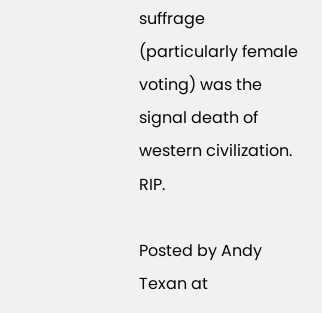suffrage (particularly female voting) was the signal death of western civilization. RIP.

Posted by Andy Texan at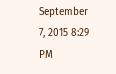September 7, 2015 8:29 PM